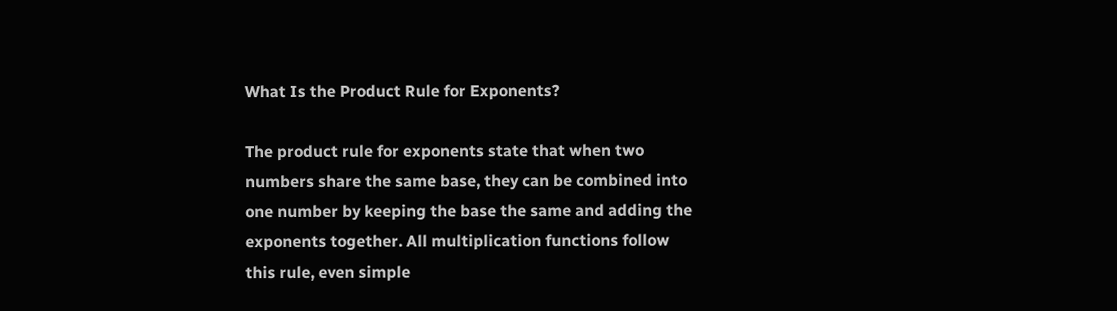What Is the Product Rule for Exponents?

The product rule for exponents state that when two numbers share the same base, they can be combined into one number by keeping the base the same and adding the exponents together. All multiplication functions follow this rule, even simple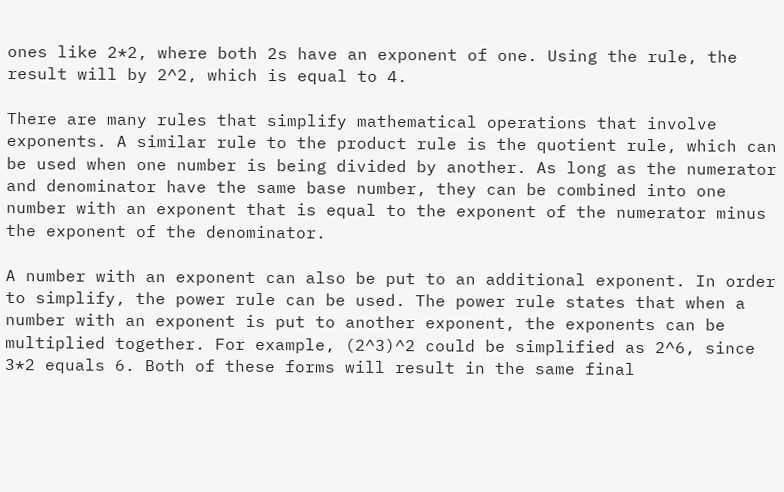ones like 2*2, where both 2s have an exponent of one. Using the rule, the result will by 2^2, which is equal to 4.

There are many rules that simplify mathematical operations that involve exponents. A similar rule to the product rule is the quotient rule, which can be used when one number is being divided by another. As long as the numerator and denominator have the same base number, they can be combined into one number with an exponent that is equal to the exponent of the numerator minus the exponent of the denominator.

A number with an exponent can also be put to an additional exponent. In order to simplify, the power rule can be used. The power rule states that when a number with an exponent is put to another exponent, the exponents can be multiplied together. For example, (2^3)^2 could be simplified as 2^6, since 3*2 equals 6. Both of these forms will result in the same final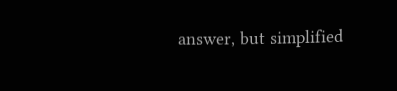answer, but simplified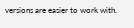versions are easier to work with.